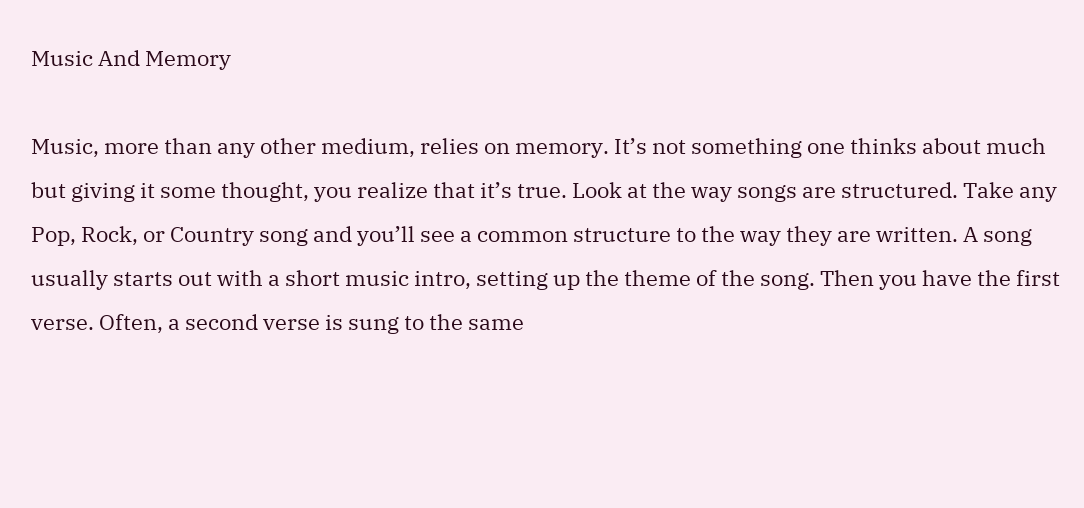Music And Memory

Music, more than any other medium, relies on memory. It’s not something one thinks about much but giving it some thought, you realize that it’s true. Look at the way songs are structured. Take any Pop, Rock, or Country song and you’ll see a common structure to the way they are written. A song usually starts out with a short music intro, setting up the theme of the song. Then you have the first verse. Often, a second verse is sung to the same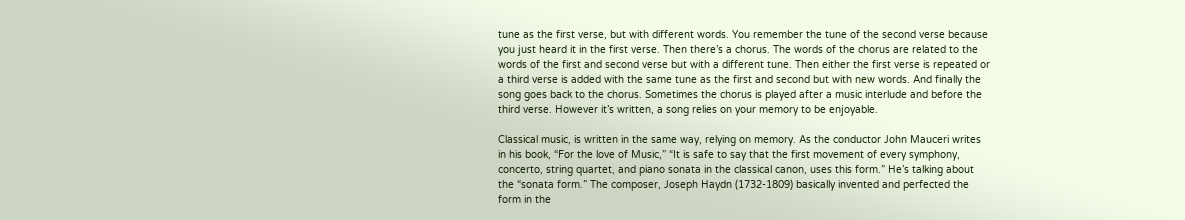tune as the first verse, but with different words. You remember the tune of the second verse because you just heard it in the first verse. Then there’s a chorus. The words of the chorus are related to the words of the first and second verse but with a different tune. Then either the first verse is repeated or a third verse is added with the same tune as the first and second but with new words. And finally the song goes back to the chorus. Sometimes the chorus is played after a music interlude and before the third verse. However it’s written, a song relies on your memory to be enjoyable.

Classical music, is written in the same way, relying on memory. As the conductor John Mauceri writes in his book, “For the love of Music,” “It is safe to say that the first movement of every symphony, concerto, string quartet, and piano sonata in the classical canon, uses this form.” He’s talking about the “sonata form.” The composer, Joseph Haydn (1732-1809) basically invented and perfected the form in the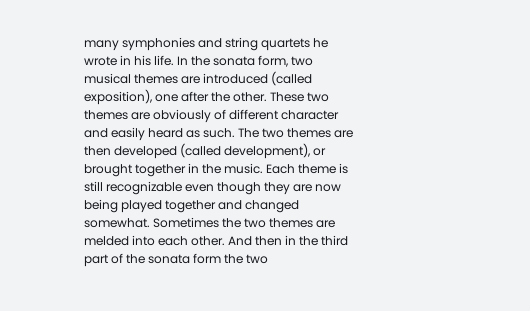many symphonies and string quartets he wrote in his life. In the sonata form, two musical themes are introduced (called exposition), one after the other. These two themes are obviously of different character and easily heard as such. The two themes are then developed (called development), or brought together in the music. Each theme is still recognizable even though they are now being played together and changed somewhat. Sometimes the two themes are melded into each other. And then in the third part of the sonata form the two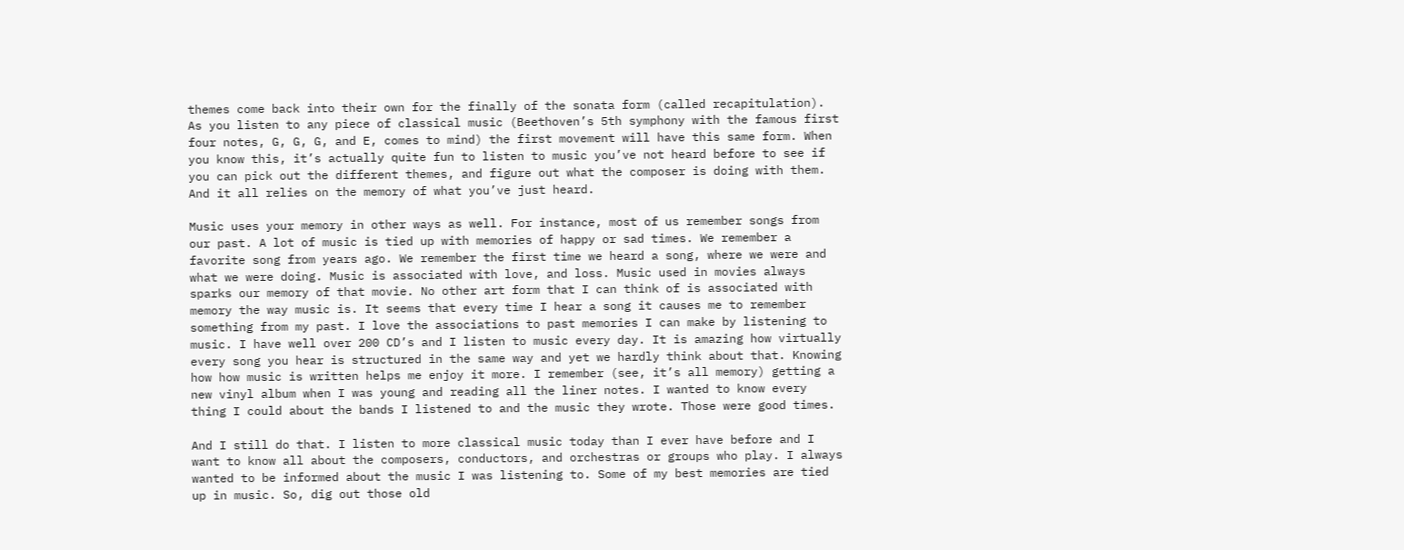themes come back into their own for the finally of the sonata form (called recapitulation). As you listen to any piece of classical music (Beethoven’s 5th symphony with the famous first four notes, G, G, G, and E, comes to mind) the first movement will have this same form. When you know this, it’s actually quite fun to listen to music you’ve not heard before to see if you can pick out the different themes, and figure out what the composer is doing with them. And it all relies on the memory of what you’ve just heard.

Music uses your memory in other ways as well. For instance, most of us remember songs from our past. A lot of music is tied up with memories of happy or sad times. We remember a favorite song from years ago. We remember the first time we heard a song, where we were and what we were doing. Music is associated with love, and loss. Music used in movies always sparks our memory of that movie. No other art form that I can think of is associated with memory the way music is. It seems that every time I hear a song it causes me to remember something from my past. I love the associations to past memories I can make by listening to music. I have well over 200 CD’s and I listen to music every day. It is amazing how virtually every song you hear is structured in the same way and yet we hardly think about that. Knowing how how music is written helps me enjoy it more. I remember (see, it’s all memory) getting a new vinyl album when I was young and reading all the liner notes. I wanted to know every thing I could about the bands I listened to and the music they wrote. Those were good times.

And I still do that. I listen to more classical music today than I ever have before and I want to know all about the composers, conductors, and orchestras or groups who play. I always wanted to be informed about the music I was listening to. Some of my best memories are tied up in music. So, dig out those old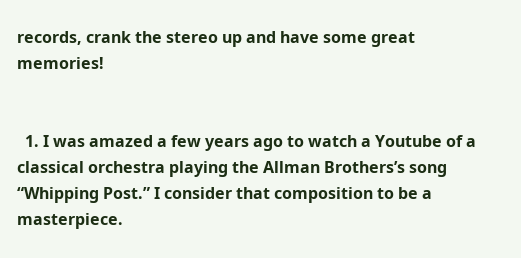records, crank the stereo up and have some great memories!


  1. I was amazed a few years ago to watch a Youtube of a classical orchestra playing the Allman Brothers’s song “Whipping Post.” I consider that composition to be a masterpiece.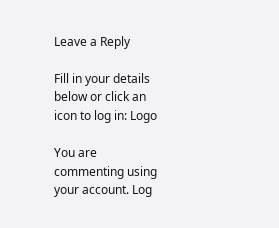Leave a Reply

Fill in your details below or click an icon to log in: Logo

You are commenting using your account. Log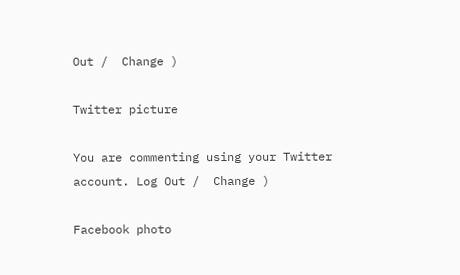Out /  Change )

Twitter picture

You are commenting using your Twitter account. Log Out /  Change )

Facebook photo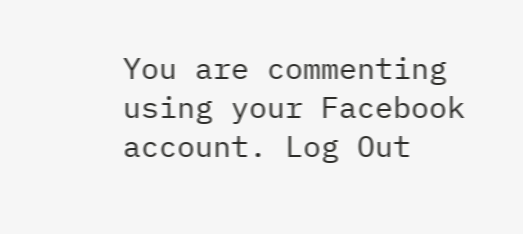You are commenting using your Facebook account. Log Out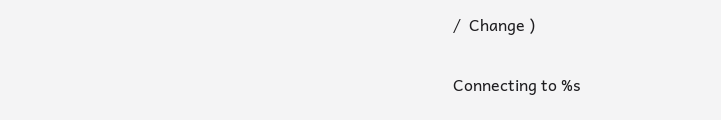/  Change )

Connecting to %s